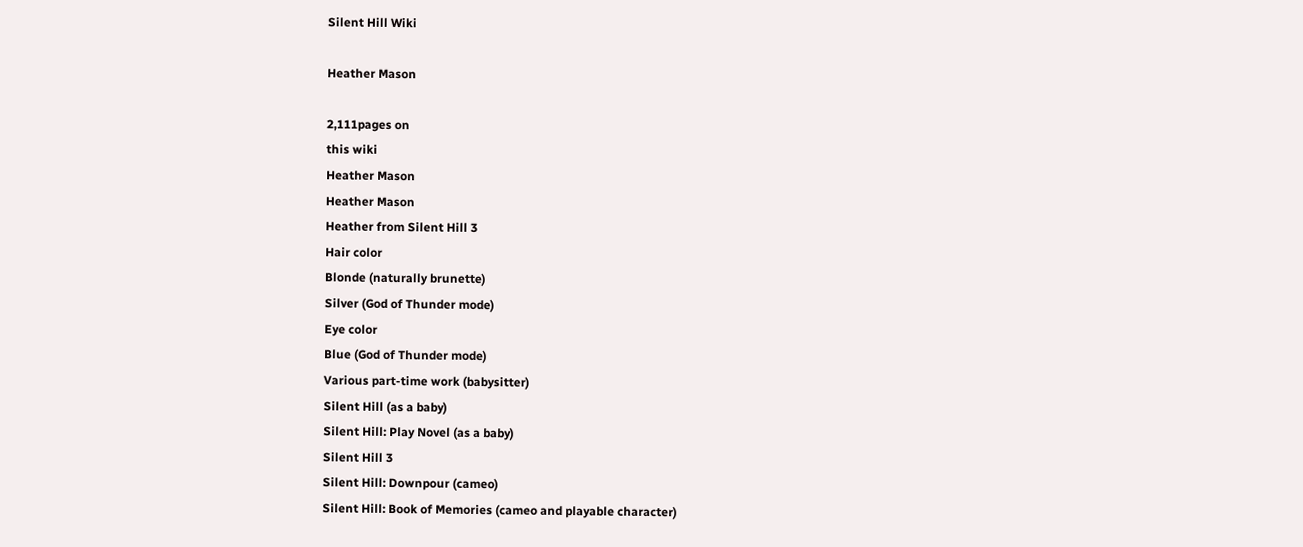Silent Hill Wiki

Heather Mason

2,111pages on
this wiki
Heather Mason
Heather Mason
Heather from Silent Hill 3
Hair color
Blonde (naturally brunette)
Silver (God of Thunder mode)
Eye color
Blue (God of Thunder mode)
Various part-time work (babysitter)
Silent Hill (as a baby)
Silent Hill: Play Novel (as a baby)
Silent Hill 3
Silent Hill: Downpour (cameo)
Silent Hill: Book of Memories (cameo and playable character)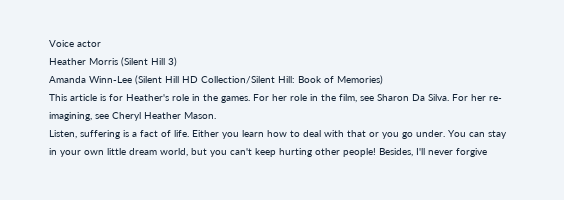Voice actor
Heather Morris (Silent Hill 3)
Amanda Winn-Lee (Silent Hill HD Collection/Silent Hill: Book of Memories)
This article is for Heather's role in the games. For her role in the film, see Sharon Da Silva. For her re-imagining, see Cheryl Heather Mason.
Listen, suffering is a fact of life. Either you learn how to deal with that or you go under. You can stay in your own little dream world, but you can't keep hurting other people! Besides, I'll never forgive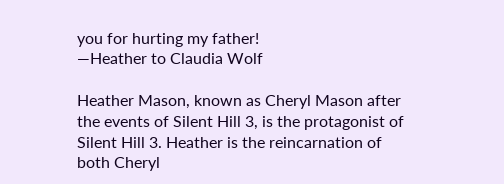you for hurting my father!
—Heather to Claudia Wolf

Heather Mason, known as Cheryl Mason after the events of Silent Hill 3, is the protagonist of Silent Hill 3. Heather is the reincarnation of both Cheryl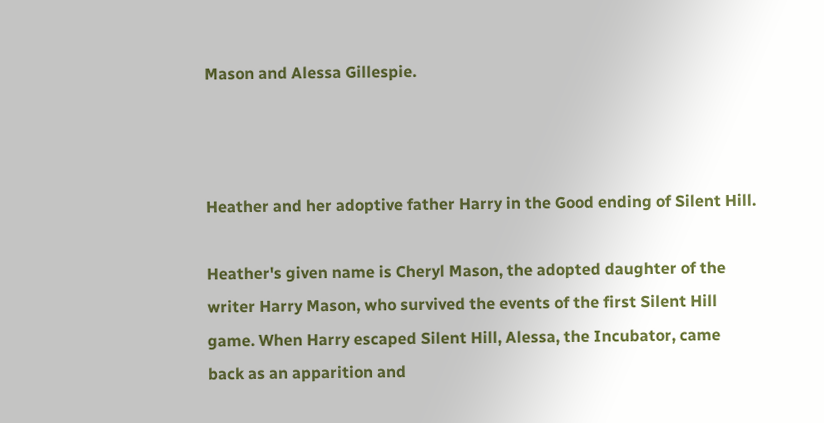Mason and Alessa Gillespie.



Heather and her adoptive father Harry in the Good ending of Silent Hill.

Heather's given name is Cheryl Mason, the adopted daughter of the writer Harry Mason, who survived the events of the first Silent Hill game. When Harry escaped Silent Hill, Alessa, the Incubator, came back as an apparition and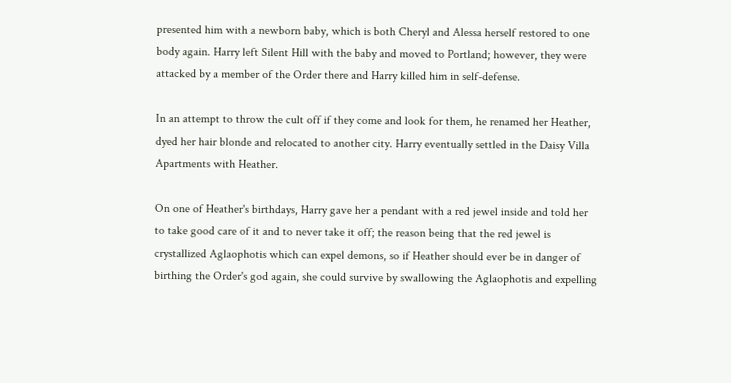presented him with a newborn baby, which is both Cheryl and Alessa herself restored to one body again. Harry left Silent Hill with the baby and moved to Portland; however, they were attacked by a member of the Order there and Harry killed him in self-defense.

In an attempt to throw the cult off if they come and look for them, he renamed her Heather, dyed her hair blonde and relocated to another city. Harry eventually settled in the Daisy Villa Apartments with Heather.

On one of Heather's birthdays, Harry gave her a pendant with a red jewel inside and told her to take good care of it and to never take it off; the reason being that the red jewel is crystallized Aglaophotis which can expel demons, so if Heather should ever be in danger of birthing the Order's god again, she could survive by swallowing the Aglaophotis and expelling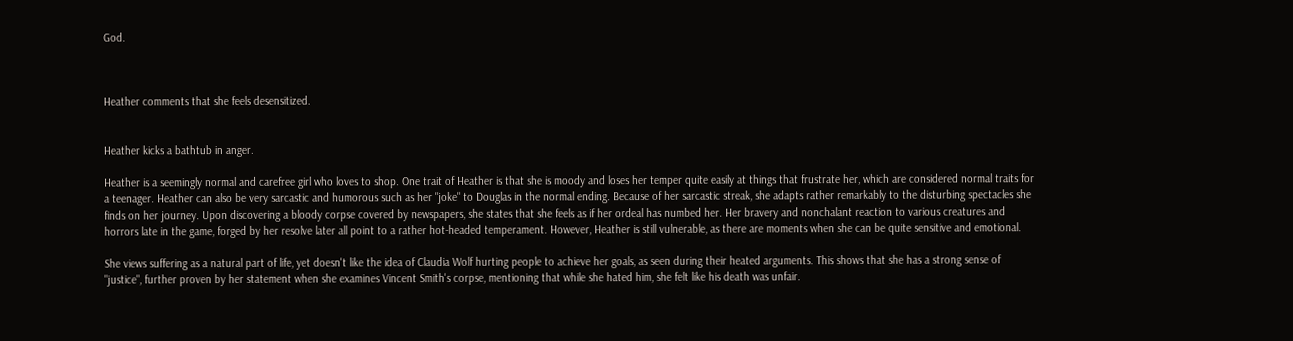God.



Heather comments that she feels desensitized.


Heather kicks a bathtub in anger.

Heather is a seemingly normal and carefree girl who loves to shop. One trait of Heather is that she is moody and loses her temper quite easily at things that frustrate her, which are considered normal traits for a teenager. Heather can also be very sarcastic and humorous such as her "joke" to Douglas in the normal ending. Because of her sarcastic streak, she adapts rather remarkably to the disturbing spectacles she finds on her journey. Upon discovering a bloody corpse covered by newspapers, she states that she feels as if her ordeal has numbed her. Her bravery and nonchalant reaction to various creatures and horrors late in the game, forged by her resolve later all point to a rather hot-headed temperament. However, Heather is still vulnerable, as there are moments when she can be quite sensitive and emotional.

She views suffering as a natural part of life, yet doesn't like the idea of Claudia Wolf hurting people to achieve her goals, as seen during their heated arguments. This shows that she has a strong sense of "justice", further proven by her statement when she examines Vincent Smith's corpse, mentioning that while she hated him, she felt like his death was unfair.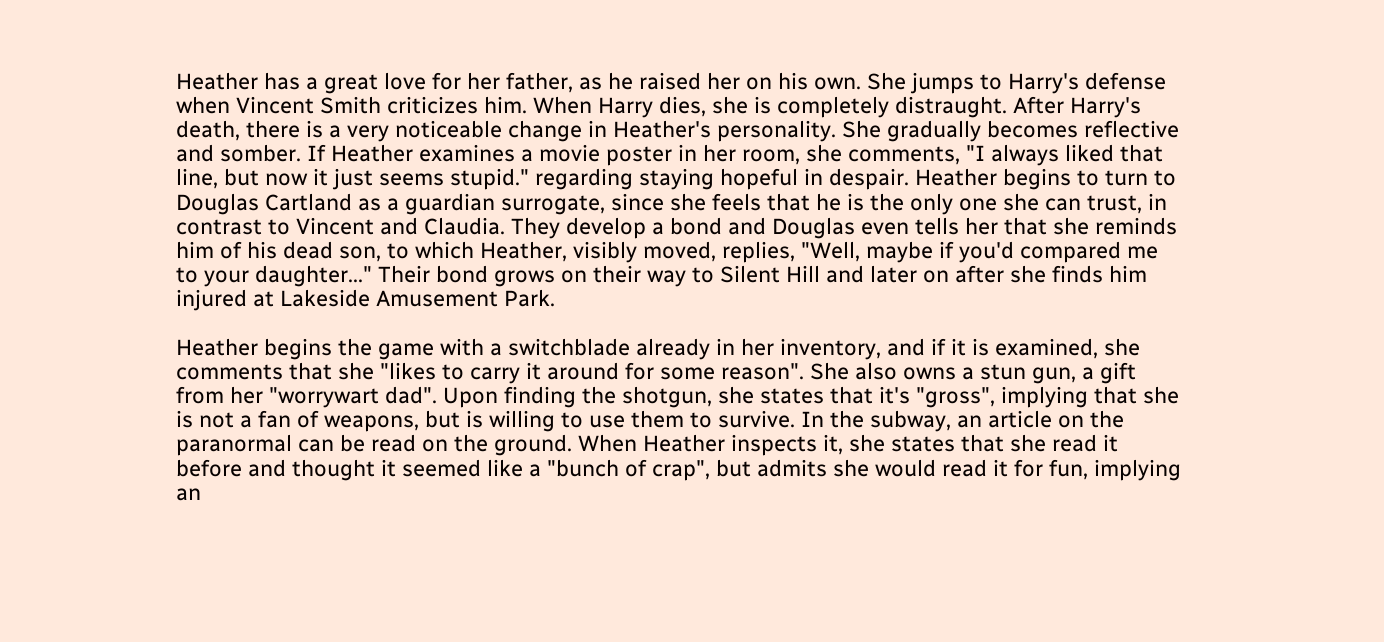Heather has a great love for her father, as he raised her on his own. She jumps to Harry's defense when Vincent Smith criticizes him. When Harry dies, she is completely distraught. After Harry's death, there is a very noticeable change in Heather's personality. She gradually becomes reflective and somber. If Heather examines a movie poster in her room, she comments, "I always liked that line, but now it just seems stupid." regarding staying hopeful in despair. Heather begins to turn to Douglas Cartland as a guardian surrogate, since she feels that he is the only one she can trust, in contrast to Vincent and Claudia. They develop a bond and Douglas even tells her that she reminds him of his dead son, to which Heather, visibly moved, replies, "Well, maybe if you'd compared me to your daughter..." Their bond grows on their way to Silent Hill and later on after she finds him injured at Lakeside Amusement Park.

Heather begins the game with a switchblade already in her inventory, and if it is examined, she comments that she "likes to carry it around for some reason". She also owns a stun gun, a gift from her "worrywart dad". Upon finding the shotgun, she states that it's "gross", implying that she is not a fan of weapons, but is willing to use them to survive. In the subway, an article on the paranormal can be read on the ground. When Heather inspects it, she states that she read it before and thought it seemed like a "bunch of crap", but admits she would read it for fun, implying an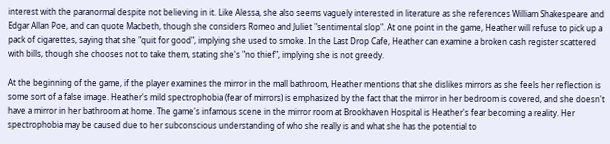interest with the paranormal despite not believing in it. Like Alessa, she also seems vaguely interested in literature as she references William Shakespeare and Edgar Allan Poe, and can quote Macbeth, though she considers Romeo and Juliet "sentimental slop". At one point in the game, Heather will refuse to pick up a pack of cigarettes, saying that she "quit for good", implying she used to smoke. In the Last Drop Cafe, Heather can examine a broken cash register scattered with bills, though she chooses not to take them, stating she's "no thief", implying she is not greedy.

At the beginning of the game, if the player examines the mirror in the mall bathroom, Heather mentions that she dislikes mirrors as she feels her reflection is some sort of a false image. Heather's mild spectrophobia (fear of mirrors) is emphasized by the fact that the mirror in her bedroom is covered, and she doesn't have a mirror in her bathroom at home. The game's infamous scene in the mirror room at Brookhaven Hospital is Heather's fear becoming a reality. Her spectrophobia may be caused due to her subconscious understanding of who she really is and what she has the potential to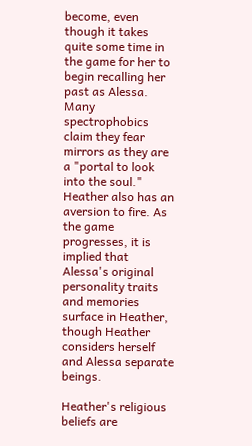become, even though it takes quite some time in the game for her to begin recalling her past as Alessa. Many spectrophobics claim they fear mirrors as they are a "portal to look into the soul." Heather also has an aversion to fire. As the game progresses, it is implied that Alessa's original personality traits and memories surface in Heather, though Heather considers herself and Alessa separate beings.

Heather's religious beliefs are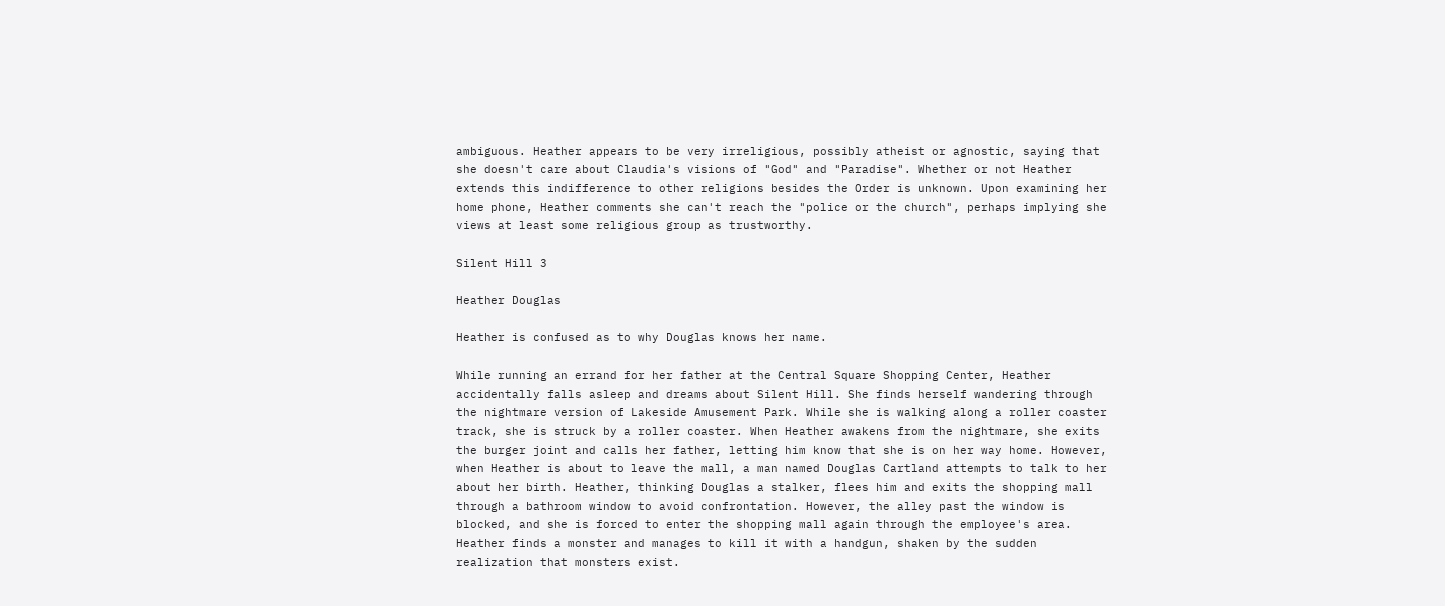ambiguous. Heather appears to be very irreligious, possibly atheist or agnostic, saying that she doesn't care about Claudia's visions of "God" and "Paradise". Whether or not Heather extends this indifference to other religions besides the Order is unknown. Upon examining her home phone, Heather comments she can't reach the "police or the church", perhaps implying she views at least some religious group as trustworthy.

Silent Hill 3

Heather Douglas

Heather is confused as to why Douglas knows her name.

While running an errand for her father at the Central Square Shopping Center, Heather accidentally falls asleep and dreams about Silent Hill. She finds herself wandering through the nightmare version of Lakeside Amusement Park. While she is walking along a roller coaster track, she is struck by a roller coaster. When Heather awakens from the nightmare, she exits the burger joint and calls her father, letting him know that she is on her way home. However, when Heather is about to leave the mall, a man named Douglas Cartland attempts to talk to her about her birth. Heather, thinking Douglas a stalker, flees him and exits the shopping mall through a bathroom window to avoid confrontation. However, the alley past the window is blocked, and she is forced to enter the shopping mall again through the employee's area. Heather finds a monster and manages to kill it with a handgun, shaken by the sudden realization that monsters exist.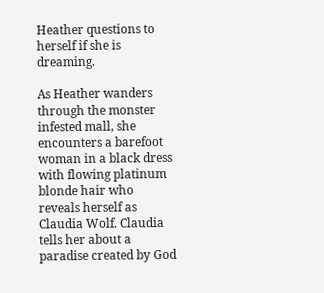Heather questions to herself if she is dreaming.

As Heather wanders through the monster infested mall, she encounters a barefoot woman in a black dress with flowing platinum blonde hair who reveals herself as Claudia Wolf. Claudia tells her about a paradise created by God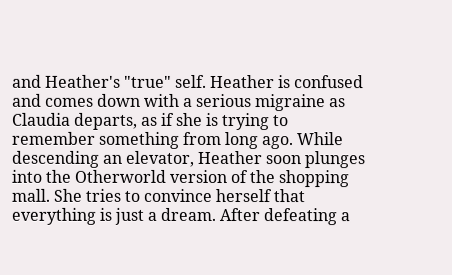and Heather's "true" self. Heather is confused and comes down with a serious migraine as Claudia departs, as if she is trying to remember something from long ago. While descending an elevator, Heather soon plunges into the Otherworld version of the shopping mall. She tries to convince herself that everything is just a dream. After defeating a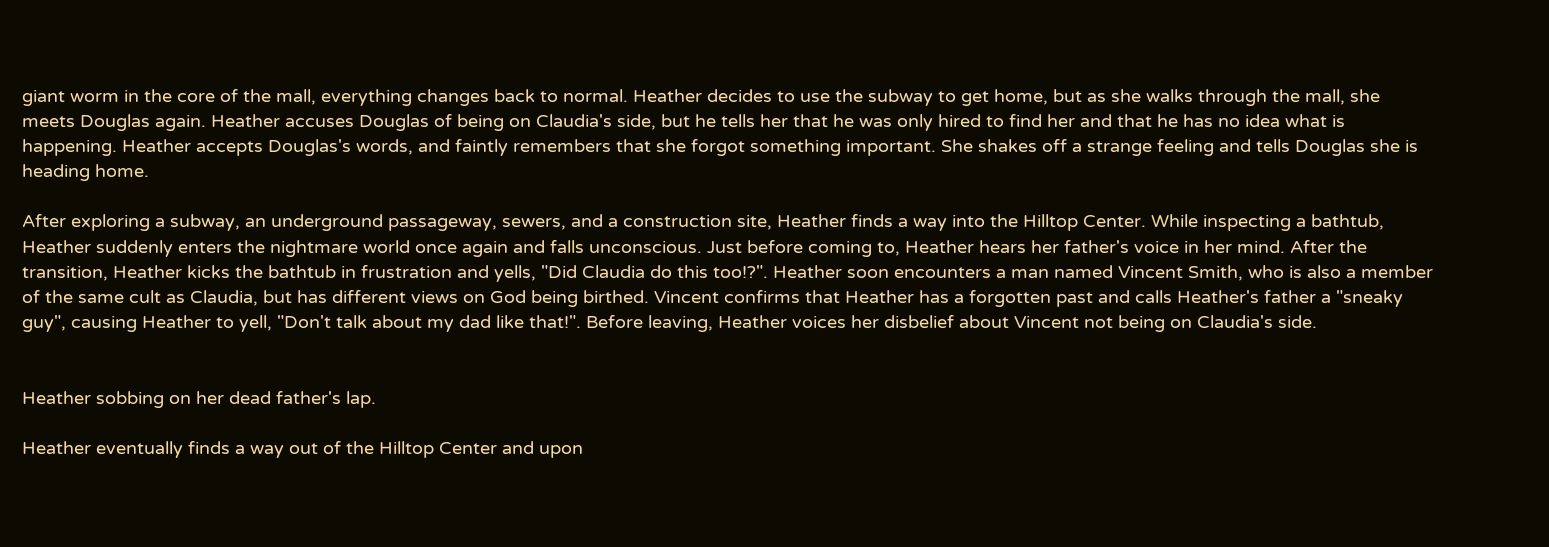giant worm in the core of the mall, everything changes back to normal. Heather decides to use the subway to get home, but as she walks through the mall, she meets Douglas again. Heather accuses Douglas of being on Claudia's side, but he tells her that he was only hired to find her and that he has no idea what is happening. Heather accepts Douglas's words, and faintly remembers that she forgot something important. She shakes off a strange feeling and tells Douglas she is heading home.

After exploring a subway, an underground passageway, sewers, and a construction site, Heather finds a way into the Hilltop Center. While inspecting a bathtub, Heather suddenly enters the nightmare world once again and falls unconscious. Just before coming to, Heather hears her father's voice in her mind. After the transition, Heather kicks the bathtub in frustration and yells, "Did Claudia do this too!?". Heather soon encounters a man named Vincent Smith, who is also a member of the same cult as Claudia, but has different views on God being birthed. Vincent confirms that Heather has a forgotten past and calls Heather's father a "sneaky guy", causing Heather to yell, "Don't talk about my dad like that!". Before leaving, Heather voices her disbelief about Vincent not being on Claudia's side.


Heather sobbing on her dead father's lap.

Heather eventually finds a way out of the Hilltop Center and upon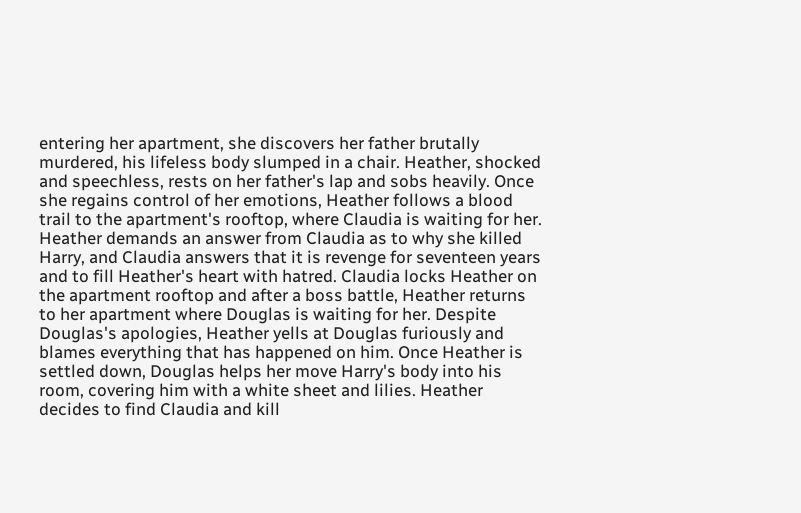entering her apartment, she discovers her father brutally murdered, his lifeless body slumped in a chair. Heather, shocked and speechless, rests on her father's lap and sobs heavily. Once she regains control of her emotions, Heather follows a blood trail to the apartment's rooftop, where Claudia is waiting for her. Heather demands an answer from Claudia as to why she killed Harry, and Claudia answers that it is revenge for seventeen years and to fill Heather's heart with hatred. Claudia locks Heather on the apartment rooftop and after a boss battle, Heather returns to her apartment where Douglas is waiting for her. Despite Douglas's apologies, Heather yells at Douglas furiously and blames everything that has happened on him. Once Heather is settled down, Douglas helps her move Harry's body into his room, covering him with a white sheet and lilies. Heather decides to find Claudia and kill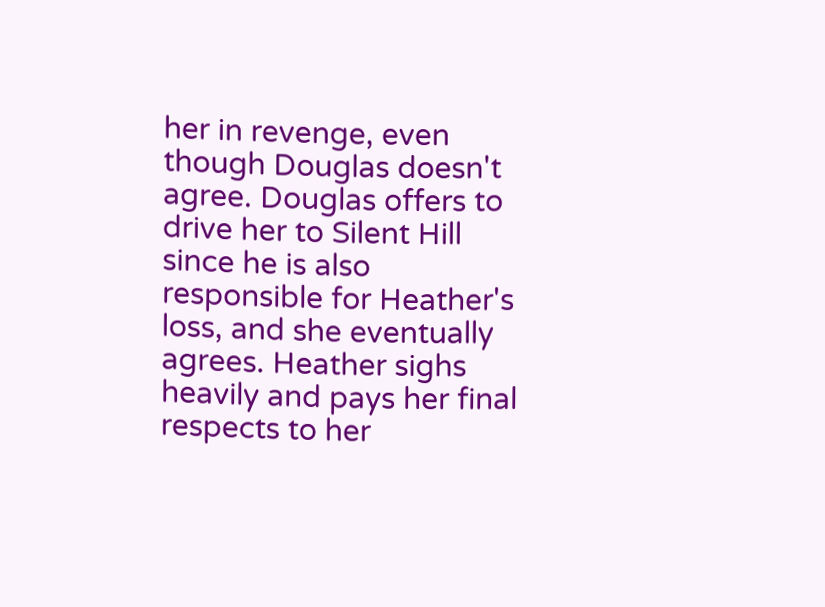her in revenge, even though Douglas doesn't agree. Douglas offers to drive her to Silent Hill since he is also responsible for Heather's loss, and she eventually agrees. Heather sighs heavily and pays her final respects to her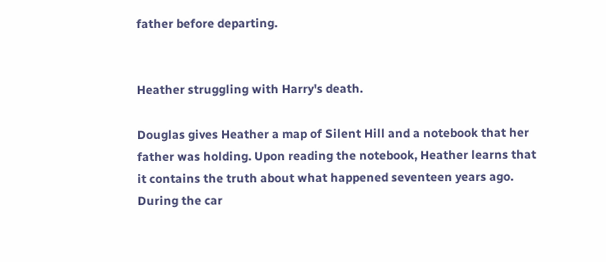father before departing.


Heather struggling with Harry's death.

Douglas gives Heather a map of Silent Hill and a notebook that her father was holding. Upon reading the notebook, Heather learns that it contains the truth about what happened seventeen years ago. During the car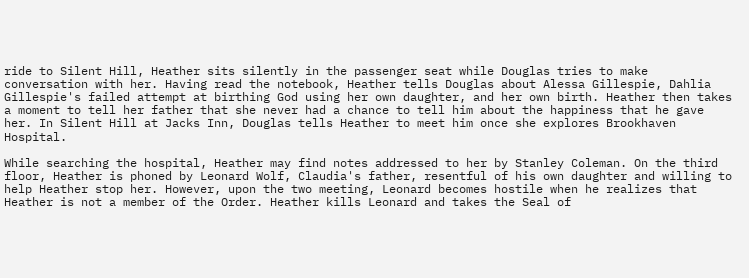ride to Silent Hill, Heather sits silently in the passenger seat while Douglas tries to make conversation with her. Having read the notebook, Heather tells Douglas about Alessa Gillespie, Dahlia Gillespie's failed attempt at birthing God using her own daughter, and her own birth. Heather then takes a moment to tell her father that she never had a chance to tell him about the happiness that he gave her. In Silent Hill at Jacks Inn, Douglas tells Heather to meet him once she explores Brookhaven Hospital.

While searching the hospital, Heather may find notes addressed to her by Stanley Coleman. On the third floor, Heather is phoned by Leonard Wolf, Claudia's father, resentful of his own daughter and willing to help Heather stop her. However, upon the two meeting, Leonard becomes hostile when he realizes that Heather is not a member of the Order. Heather kills Leonard and takes the Seal of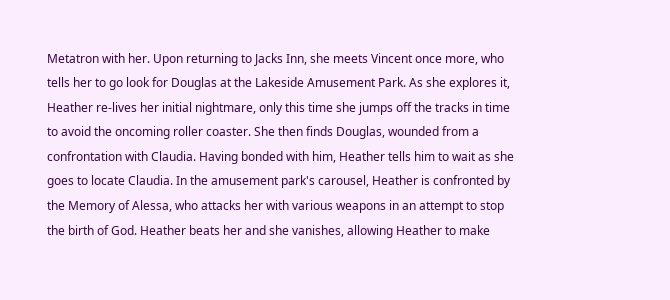Metatron with her. Upon returning to Jacks Inn, she meets Vincent once more, who tells her to go look for Douglas at the Lakeside Amusement Park. As she explores it, Heather re-lives her initial nightmare, only this time she jumps off the tracks in time to avoid the oncoming roller coaster. She then finds Douglas, wounded from a confrontation with Claudia. Having bonded with him, Heather tells him to wait as she goes to locate Claudia. In the amusement park's carousel, Heather is confronted by the Memory of Alessa, who attacks her with various weapons in an attempt to stop the birth of God. Heather beats her and she vanishes, allowing Heather to make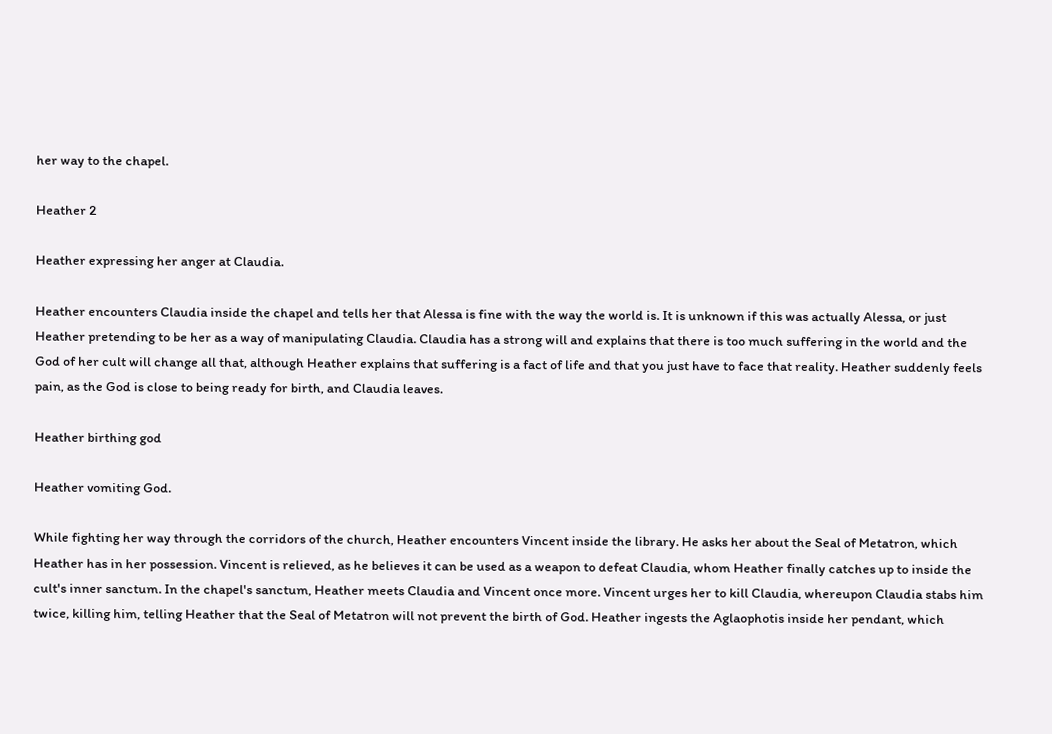her way to the chapel.

Heather 2

Heather expressing her anger at Claudia.

Heather encounters Claudia inside the chapel and tells her that Alessa is fine with the way the world is. It is unknown if this was actually Alessa, or just Heather pretending to be her as a way of manipulating Claudia. Claudia has a strong will and explains that there is too much suffering in the world and the God of her cult will change all that, although Heather explains that suffering is a fact of life and that you just have to face that reality. Heather suddenly feels pain, as the God is close to being ready for birth, and Claudia leaves.

Heather birthing god

Heather vomiting God.

While fighting her way through the corridors of the church, Heather encounters Vincent inside the library. He asks her about the Seal of Metatron, which Heather has in her possession. Vincent is relieved, as he believes it can be used as a weapon to defeat Claudia, whom Heather finally catches up to inside the cult's inner sanctum. In the chapel's sanctum, Heather meets Claudia and Vincent once more. Vincent urges her to kill Claudia, whereupon Claudia stabs him twice, killing him, telling Heather that the Seal of Metatron will not prevent the birth of God. Heather ingests the Aglaophotis inside her pendant, which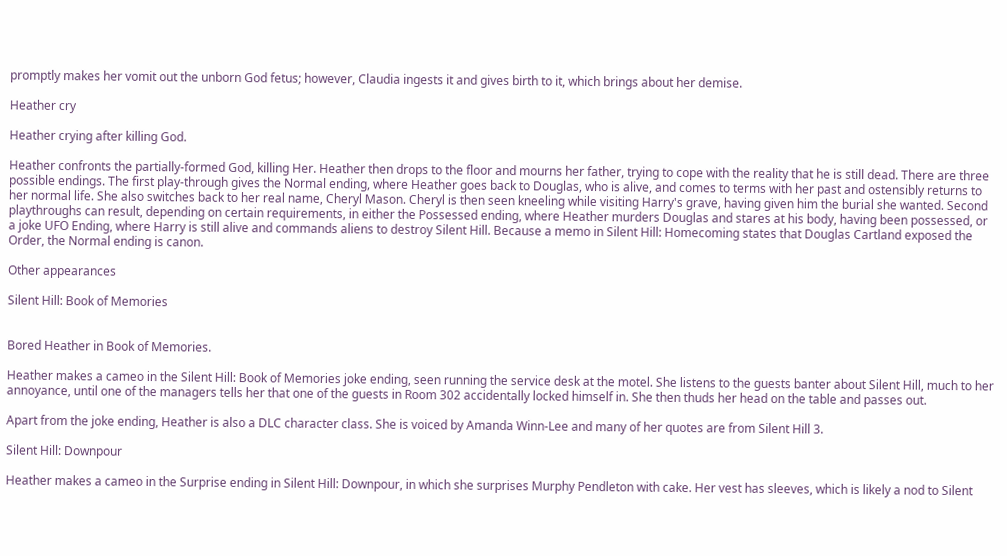promptly makes her vomit out the unborn God fetus; however, Claudia ingests it and gives birth to it, which brings about her demise.

Heather cry

Heather crying after killing God.

Heather confronts the partially-formed God, killing Her. Heather then drops to the floor and mourns her father, trying to cope with the reality that he is still dead. There are three possible endings. The first play-through gives the Normal ending, where Heather goes back to Douglas, who is alive, and comes to terms with her past and ostensibly returns to her normal life. She also switches back to her real name, Cheryl Mason. Cheryl is then seen kneeling while visiting Harry's grave, having given him the burial she wanted. Second playthroughs can result, depending on certain requirements, in either the Possessed ending, where Heather murders Douglas and stares at his body, having been possessed, or a joke UFO Ending, where Harry is still alive and commands aliens to destroy Silent Hill. Because a memo in Silent Hill: Homecoming states that Douglas Cartland exposed the Order, the Normal ending is canon.

Other appearances

Silent Hill: Book of Memories


Bored Heather in Book of Memories.

Heather makes a cameo in the Silent Hill: Book of Memories joke ending, seen running the service desk at the motel. She listens to the guests banter about Silent Hill, much to her annoyance, until one of the managers tells her that one of the guests in Room 302 accidentally locked himself in. She then thuds her head on the table and passes out.

Apart from the joke ending, Heather is also a DLC character class. She is voiced by Amanda Winn-Lee and many of her quotes are from Silent Hill 3.

Silent Hill: Downpour

Heather makes a cameo in the Surprise ending in Silent Hill: Downpour, in which she surprises Murphy Pendleton with cake. Her vest has sleeves, which is likely a nod to Silent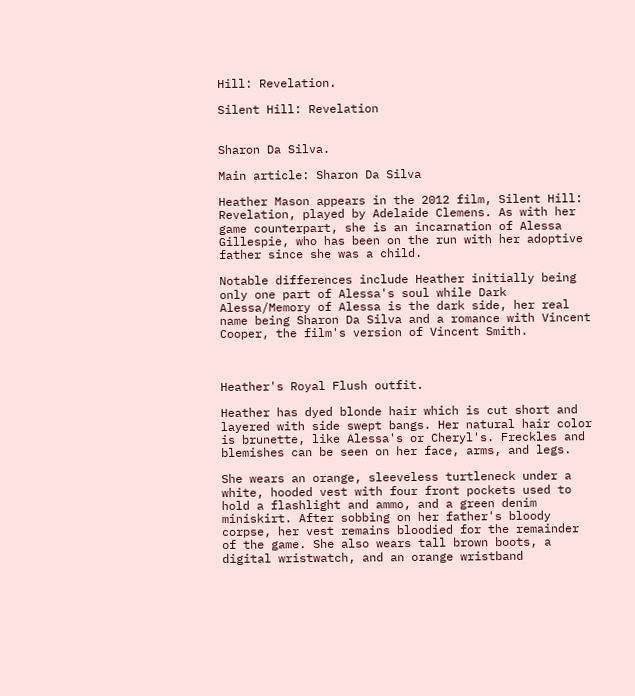Hill: Revelation.

Silent Hill: Revelation


Sharon Da Silva.

Main article: Sharon Da Silva

Heather Mason appears in the 2012 film, Silent Hill: Revelation, played by Adelaide Clemens. As with her game counterpart, she is an incarnation of Alessa Gillespie, who has been on the run with her adoptive father since she was a child.

Notable differences include Heather initially being only one part of Alessa's soul while Dark Alessa/Memory of Alessa is the dark side, her real name being Sharon Da Silva and a romance with Vincent Cooper, the film's version of Vincent Smith.



Heather's Royal Flush outfit.

Heather has dyed blonde hair which is cut short and layered with side swept bangs. Her natural hair color is brunette, like Alessa's or Cheryl's. Freckles and blemishes can be seen on her face, arms, and legs.

She wears an orange, sleeveless turtleneck under a white, hooded vest with four front pockets used to hold a flashlight and ammo, and a green denim miniskirt. After sobbing on her father's bloody corpse, her vest remains bloodied for the remainder of the game. She also wears tall brown boots, a digital wristwatch, and an orange wristband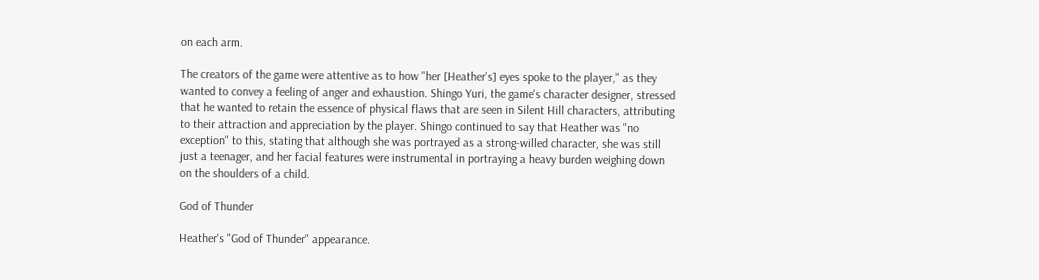on each arm.

The creators of the game were attentive as to how "her [Heather's] eyes spoke to the player," as they wanted to convey a feeling of anger and exhaustion. Shingo Yuri, the game's character designer, stressed that he wanted to retain the essence of physical flaws that are seen in Silent Hill characters, attributing to their attraction and appreciation by the player. Shingo continued to say that Heather was "no exception" to this, stating that although she was portrayed as a strong-willed character, she was still just a teenager, and her facial features were instrumental in portraying a heavy burden weighing down on the shoulders of a child.

God of Thunder

Heather's "God of Thunder" appearance.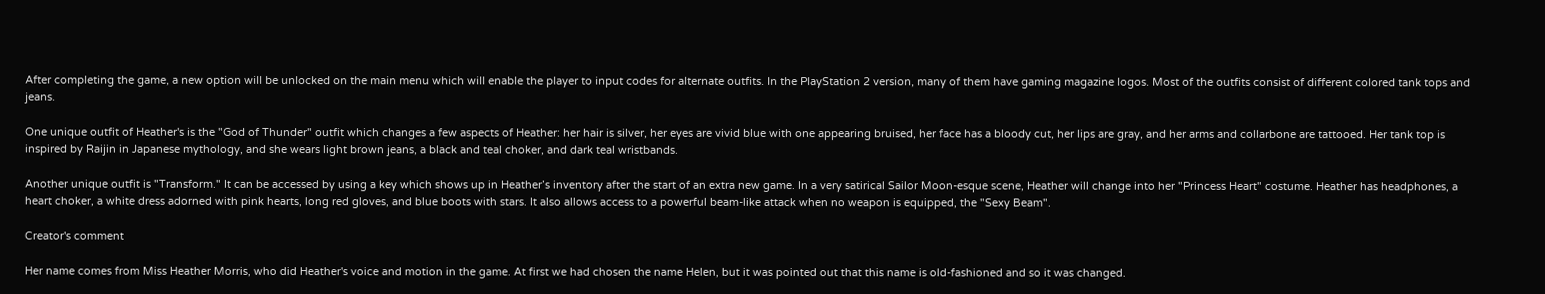After completing the game, a new option will be unlocked on the main menu which will enable the player to input codes for alternate outfits. In the PlayStation 2 version, many of them have gaming magazine logos. Most of the outfits consist of different colored tank tops and jeans.

One unique outfit of Heather's is the "God of Thunder" outfit which changes a few aspects of Heather: her hair is silver, her eyes are vivid blue with one appearing bruised, her face has a bloody cut, her lips are gray, and her arms and collarbone are tattooed. Her tank top is inspired by Raijin in Japanese mythology, and she wears light brown jeans, a black and teal choker, and dark teal wristbands.

Another unique outfit is "Transform." It can be accessed by using a key which shows up in Heather’s inventory after the start of an extra new game. In a very satirical Sailor Moon-esque scene, Heather will change into her "Princess Heart" costume. Heather has headphones, a heart choker, a white dress adorned with pink hearts, long red gloves, and blue boots with stars. It also allows access to a powerful beam-like attack when no weapon is equipped, the "Sexy Beam".

Creator's comment

Her name comes from Miss Heather Morris, who did Heather's voice and motion in the game. At first we had chosen the name Helen, but it was pointed out that this name is old-fashioned and so it was changed.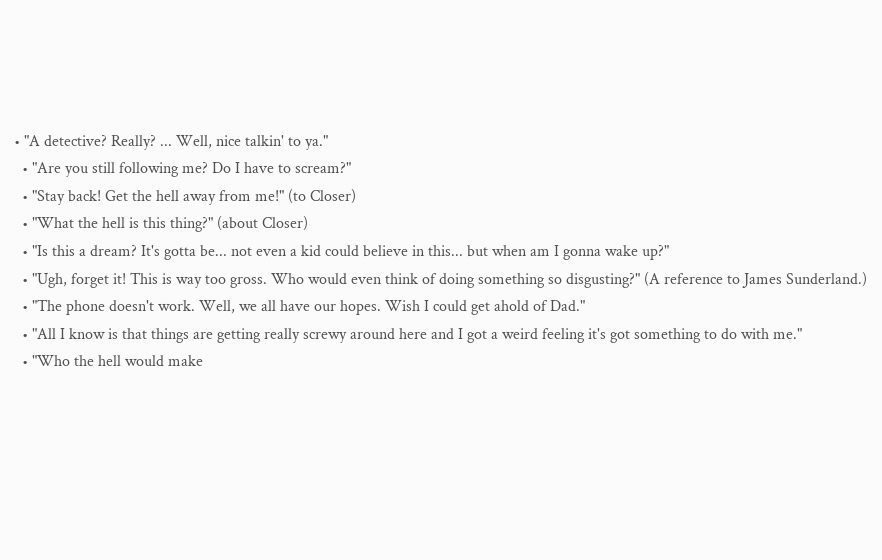• "A detective? Really? ... Well, nice talkin' to ya."
  • "Are you still following me? Do I have to scream?"
  • "Stay back! Get the hell away from me!" (to Closer)
  • "What the hell is this thing?" (about Closer)
  • "Is this a dream? It's gotta be... not even a kid could believe in this... but when am I gonna wake up?"
  • "Ugh, forget it! This is way too gross. Who would even think of doing something so disgusting?" (A reference to James Sunderland.)
  • "The phone doesn't work. Well, we all have our hopes. Wish I could get ahold of Dad."
  • "All I know is that things are getting really screwy around here and I got a weird feeling it's got something to do with me."
  • "Who the hell would make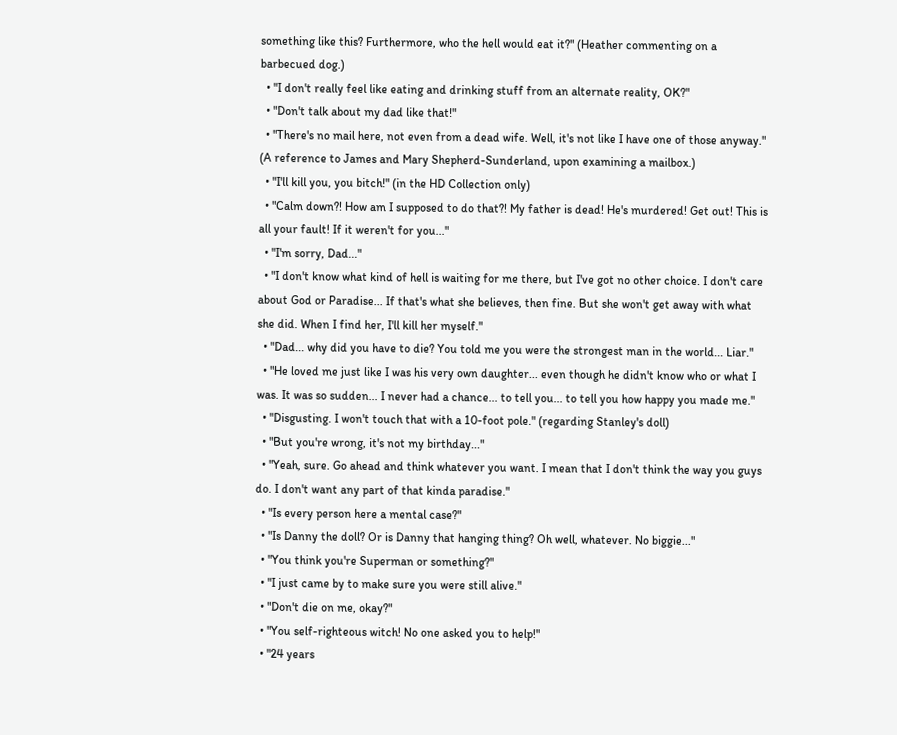something like this? Furthermore, who the hell would eat it?" (Heather commenting on a barbecued dog.)
  • "I don't really feel like eating and drinking stuff from an alternate reality, OK?"
  • "Don't talk about my dad like that!"
  • "There's no mail here, not even from a dead wife. Well, it's not like I have one of those anyway." (A reference to James and Mary Shepherd-Sunderland, upon examining a mailbox.)
  • "I'll kill you, you bitch!" (in the HD Collection only)
  • "Calm down?! How am I supposed to do that?! My father is dead! He's murdered! Get out! This is all your fault! If it weren't for you..."
  • "I'm sorry, Dad..."
  • "I don't know what kind of hell is waiting for me there, but I've got no other choice. I don't care about God or Paradise... If that's what she believes, then fine. But she won't get away with what she did. When I find her, I'll kill her myself."
  • "Dad... why did you have to die? You told me you were the strongest man in the world... Liar."
  • "He loved me just like I was his very own daughter... even though he didn't know who or what I was. It was so sudden... I never had a chance... to tell you... to tell you how happy you made me."
  • "Disgusting. I won't touch that with a 10-foot pole." (regarding Stanley's doll)
  • "But you're wrong, it's not my birthday..."
  • "Yeah, sure. Go ahead and think whatever you want. I mean that I don't think the way you guys do. I don't want any part of that kinda paradise."
  • "Is every person here a mental case?"
  • "Is Danny the doll? Or is Danny that hanging thing? Oh well, whatever. No biggie..."
  • "You think you're Superman or something?"
  • "I just came by to make sure you were still alive."
  • "Don't die on me, okay?"
  • "You self-righteous witch! No one asked you to help!"
  • "24 years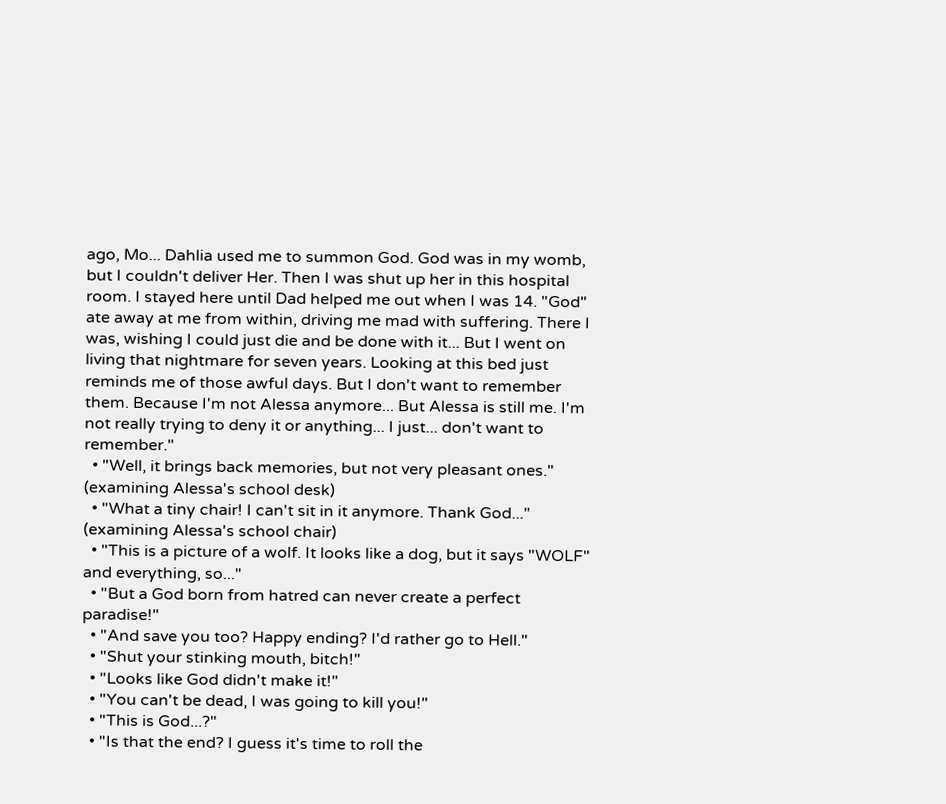ago, Mo... Dahlia used me to summon God. God was in my womb, but I couldn't deliver Her. Then I was shut up her in this hospital room. I stayed here until Dad helped me out when I was 14. "God" ate away at me from within, driving me mad with suffering. There I was, wishing I could just die and be done with it... But I went on living that nightmare for seven years. Looking at this bed just reminds me of those awful days. But I don't want to remember them. Because I'm not Alessa anymore... But Alessa is still me. I'm not really trying to deny it or anything... I just... don't want to remember."
  • "Well, it brings back memories, but not very pleasant ones." (examining Alessa's school desk)
  • "What a tiny chair! I can't sit in it anymore. Thank God..." (examining Alessa's school chair)
  • "This is a picture of a wolf. It looks like a dog, but it says "WOLF" and everything, so..."
  • "But a God born from hatred can never create a perfect paradise!"
  • "And save you too? Happy ending? I'd rather go to Hell."
  • "Shut your stinking mouth, bitch!"
  • "Looks like God didn't make it!"
  • "You can't be dead, I was going to kill you!"
  • "This is God...?"
  • "Is that the end? I guess it's time to roll the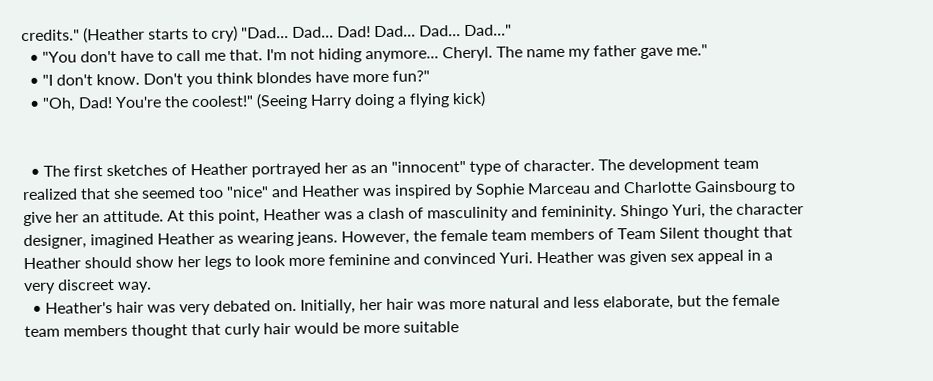credits." (Heather starts to cry) "Dad... Dad... Dad! Dad... Dad... Dad..."
  • "You don't have to call me that. I'm not hiding anymore... Cheryl. The name my father gave me."
  • "I don't know. Don't you think blondes have more fun?"
  • "Oh, Dad! You're the coolest!" (Seeing Harry doing a flying kick)


  • The first sketches of Heather portrayed her as an "innocent" type of character. The development team realized that she seemed too "nice" and Heather was inspired by Sophie Marceau and Charlotte Gainsbourg to give her an attitude. At this point, Heather was a clash of masculinity and femininity. Shingo Yuri, the character designer, imagined Heather as wearing jeans. However, the female team members of Team Silent thought that Heather should show her legs to look more feminine and convinced Yuri. Heather was given sex appeal in a very discreet way.
  • Heather's hair was very debated on. Initially, her hair was more natural and less elaborate, but the female team members thought that curly hair would be more suitable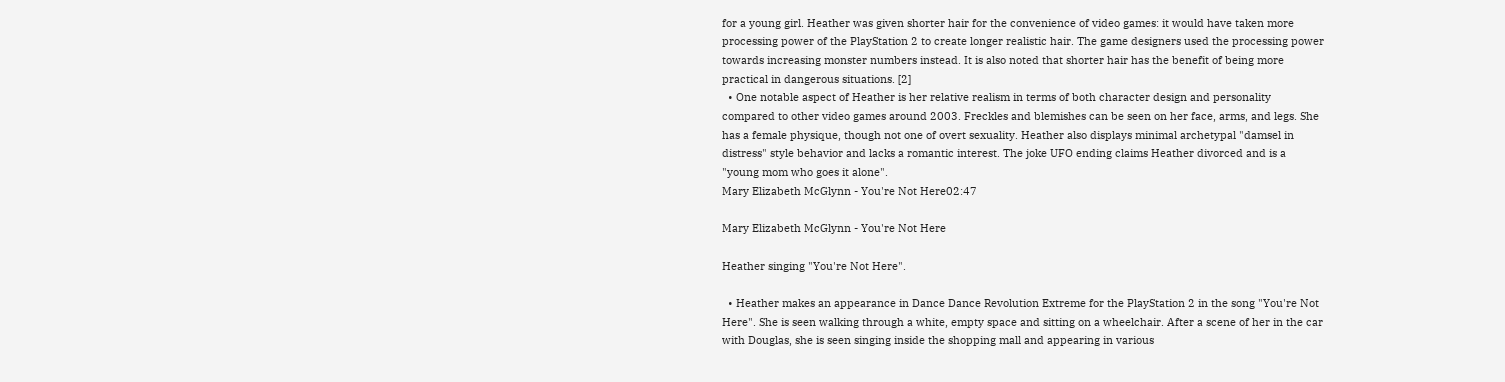for a young girl. Heather was given shorter hair for the convenience of video games: it would have taken more processing power of the PlayStation 2 to create longer realistic hair. The game designers used the processing power towards increasing monster numbers instead. It is also noted that shorter hair has the benefit of being more practical in dangerous situations. [2]
  • One notable aspect of Heather is her relative realism in terms of both character design and personality compared to other video games around 2003. Freckles and blemishes can be seen on her face, arms, and legs. She has a female physique, though not one of overt sexuality. Heather also displays minimal archetypal "damsel in distress" style behavior and lacks a romantic interest. The joke UFO ending claims Heather divorced and is a "young mom who goes it alone".
Mary Elizabeth McGlynn - You're Not Here02:47

Mary Elizabeth McGlynn - You're Not Here

Heather singing "You're Not Here".

  • Heather makes an appearance in Dance Dance Revolution Extreme for the PlayStation 2 in the song "You're Not Here". She is seen walking through a white, empty space and sitting on a wheelchair. After a scene of her in the car with Douglas, she is seen singing inside the shopping mall and appearing in various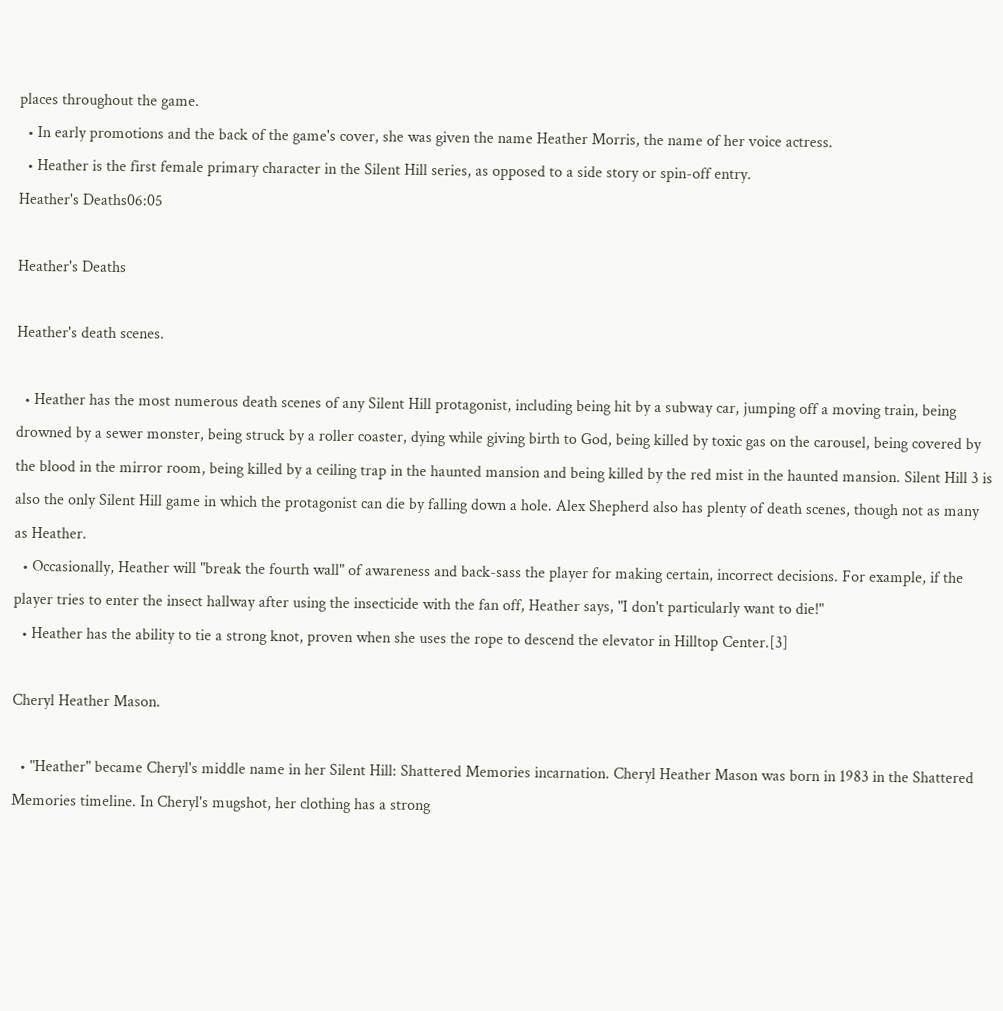places throughout the game.
  • In early promotions and the back of the game's cover, she was given the name Heather Morris, the name of her voice actress.
  • Heather is the first female primary character in the Silent Hill series, as opposed to a side story or spin-off entry.
Heather's Deaths06:05

Heather's Deaths

Heather's death scenes.

  • Heather has the most numerous death scenes of any Silent Hill protagonist, including being hit by a subway car, jumping off a moving train, being drowned by a sewer monster, being struck by a roller coaster, dying while giving birth to God, being killed by toxic gas on the carousel, being covered by the blood in the mirror room, being killed by a ceiling trap in the haunted mansion and being killed by the red mist in the haunted mansion. Silent Hill 3 is also the only Silent Hill game in which the protagonist can die by falling down a hole. Alex Shepherd also has plenty of death scenes, though not as many as Heather.
  • Occasionally, Heather will "break the fourth wall" of awareness and back-sass the player for making certain, incorrect decisions. For example, if the player tries to enter the insect hallway after using the insecticide with the fan off, Heather says, "I don't particularly want to die!"
  • Heather has the ability to tie a strong knot, proven when she uses the rope to descend the elevator in Hilltop Center.[3]

Cheryl Heather Mason.

  • "Heather" became Cheryl's middle name in her Silent Hill: Shattered Memories incarnation. Cheryl Heather Mason was born in 1983 in the Shattered Memories timeline. In Cheryl's mugshot, her clothing has a strong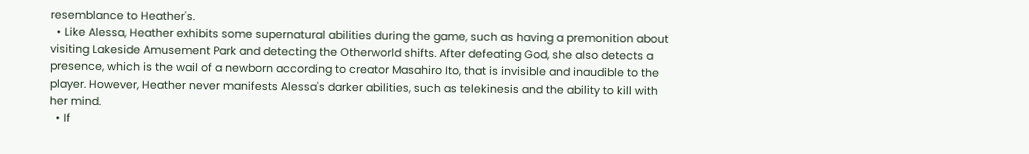resemblance to Heather's.
  • Like Alessa, Heather exhibits some supernatural abilities during the game, such as having a premonition about visiting Lakeside Amusement Park and detecting the Otherworld shifts. After defeating God, she also detects a presence, which is the wail of a newborn according to creator Masahiro Ito, that is invisible and inaudible to the player. However, Heather never manifests Alessa's darker abilities, such as telekinesis and the ability to kill with her mind.
  • If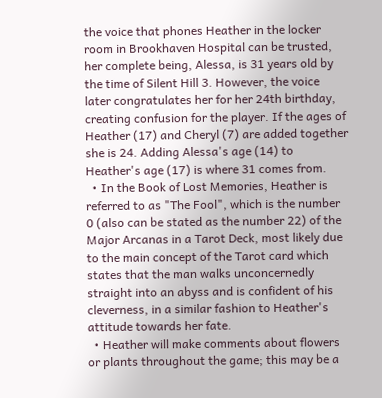the voice that phones Heather in the locker room in Brookhaven Hospital can be trusted, her complete being, Alessa, is 31 years old by the time of Silent Hill 3. However, the voice later congratulates her for her 24th birthday, creating confusion for the player. If the ages of Heather (17) and Cheryl (7) are added together she is 24. Adding Alessa's age (14) to Heather's age (17) is where 31 comes from.
  • In the Book of Lost Memories, Heather is referred to as "The Fool", which is the number 0 (also can be stated as the number 22) of the Major Arcanas in a Tarot Deck, most likely due to the main concept of the Tarot card which states that the man walks unconcernedly straight into an abyss and is confident of his cleverness, in a similar fashion to Heather's attitude towards her fate.
  • Heather will make comments about flowers or plants throughout the game; this may be a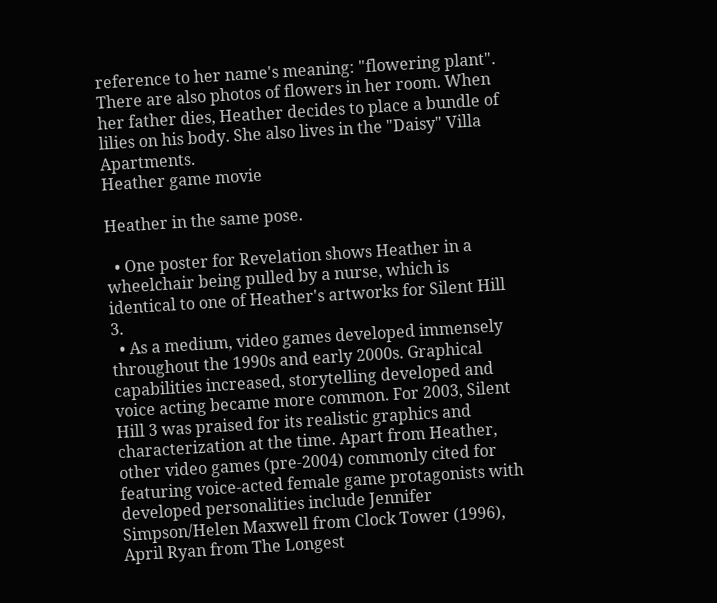reference to her name's meaning: "flowering plant". There are also photos of flowers in her room. When her father dies, Heather decides to place a bundle of lilies on his body. She also lives in the "Daisy" Villa Apartments.
Heather game movie

Heather in the same pose.

  • One poster for Revelation shows Heather in a wheelchair being pulled by a nurse, which is identical to one of Heather's artworks for Silent Hill 3.
  • As a medium, video games developed immensely throughout the 1990s and early 2000s. Graphical capabilities increased, storytelling developed and voice acting became more common. For 2003, Silent Hill 3 was praised for its realistic graphics and characterization at the time. Apart from Heather, other video games (pre-2004) commonly cited for featuring voice-acted female game protagonists with developed personalities include Jennifer Simpson/Helen Maxwell from Clock Tower (1996), April Ryan from The Longest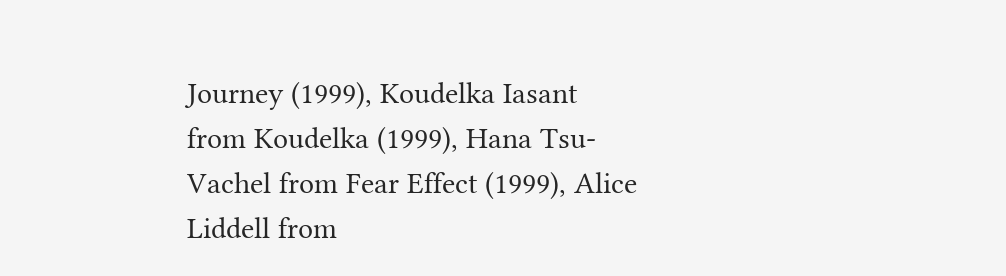Journey (1999), Koudelka Iasant from Koudelka (1999), Hana Tsu-Vachel from Fear Effect (1999), Alice Liddell from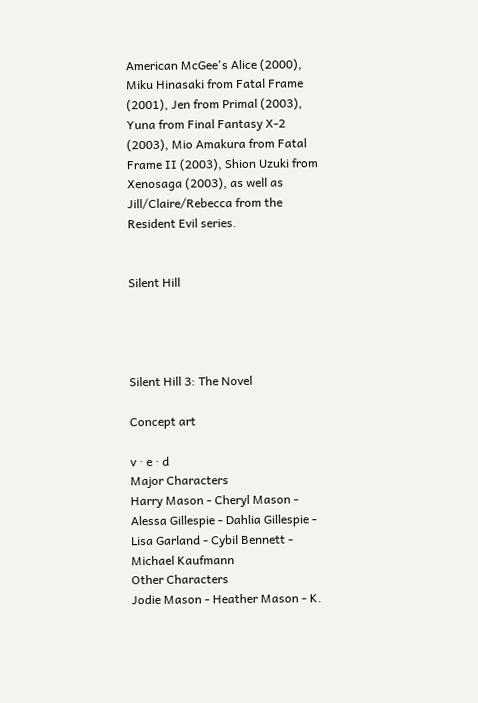American McGee's Alice (2000), Miku Hinasaki from Fatal Frame (2001), Jen from Primal (2003), Yuna from Final Fantasy X-2 (2003), Mio Amakura from Fatal Frame II (2003), Shion Uzuki from Xenosaga (2003), as well as Jill/Claire/Rebecca from the Resident Evil series.


Silent Hill




Silent Hill 3: The Novel

Concept art

v · e · d
Major Characters
Harry Mason - Cheryl Mason - Alessa Gillespie - Dahlia Gillespie - Lisa Garland - Cybil Bennett - Michael Kaufmann
Other Characters
Jodie Mason - Heather Mason - K.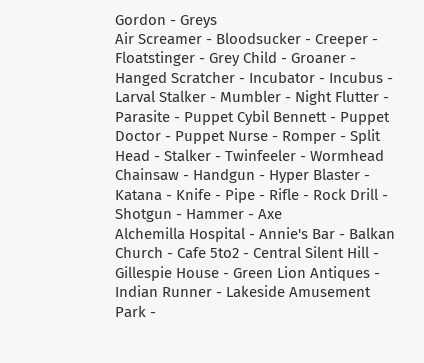Gordon - Greys
Air Screamer - Bloodsucker - Creeper - Floatstinger - Grey Child - Groaner - Hanged Scratcher - Incubator - Incubus - Larval Stalker - Mumbler - Night Flutter - Parasite - Puppet Cybil Bennett - Puppet Doctor - Puppet Nurse - Romper - Split Head - Stalker - Twinfeeler - Wormhead
Chainsaw - Handgun - Hyper Blaster - Katana - Knife - Pipe - Rifle - Rock Drill - Shotgun - Hammer - Axe
Alchemilla Hospital - Annie's Bar - Balkan Church - Cafe 5to2 - Central Silent Hill - Gillespie House - Green Lion Antiques - Indian Runner - Lakeside Amusement Park -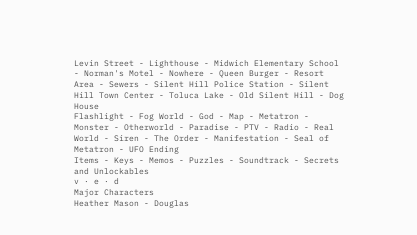Levin Street - Lighthouse - Midwich Elementary School - Norman's Motel - Nowhere - Queen Burger - Resort Area - Sewers - Silent Hill Police Station - Silent Hill Town Center - Toluca Lake - Old Silent Hill - Dog House
Flashlight - Fog World - God - Map - Metatron - Monster - Otherworld - Paradise - PTV - Radio - Real World - Siren - The Order - Manifestation - Seal of Metatron - UFO Ending
Items - Keys - Memos - Puzzles - Soundtrack - Secrets and Unlockables
v · e · d
Major Characters
Heather Mason - Douglas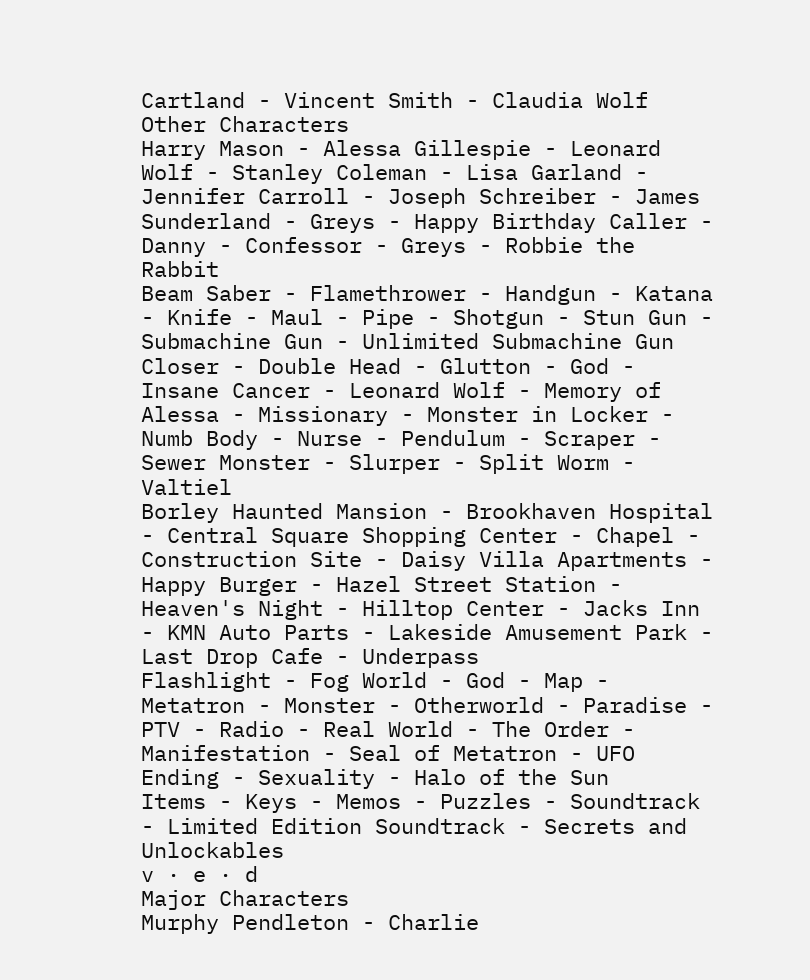Cartland - Vincent Smith - Claudia Wolf
Other Characters
Harry Mason - Alessa Gillespie - Leonard Wolf - Stanley Coleman - Lisa Garland - Jennifer Carroll - Joseph Schreiber - James Sunderland - Greys - Happy Birthday Caller - Danny - Confessor - Greys - Robbie the Rabbit
Beam Saber - Flamethrower - Handgun - Katana - Knife - Maul - Pipe - Shotgun - Stun Gun - Submachine Gun - Unlimited Submachine Gun
Closer - Double Head - Glutton - God - Insane Cancer - Leonard Wolf - Memory of Alessa - Missionary - Monster in Locker - Numb Body - Nurse - Pendulum - Scraper - Sewer Monster - Slurper - Split Worm - Valtiel
Borley Haunted Mansion - Brookhaven Hospital - Central Square Shopping Center - Chapel - Construction Site - Daisy Villa Apartments - Happy Burger - Hazel Street Station - Heaven's Night - Hilltop Center - Jacks Inn - KMN Auto Parts - Lakeside Amusement Park - Last Drop Cafe - Underpass
Flashlight - Fog World - God - Map - Metatron - Monster - Otherworld - Paradise - PTV - Radio - Real World - The Order - Manifestation - Seal of Metatron - UFO Ending - Sexuality - Halo of the Sun
Items - Keys - Memos - Puzzles - Soundtrack - Limited Edition Soundtrack - Secrets and Unlockables
v · e · d
Major Characters
Murphy Pendleton - Charlie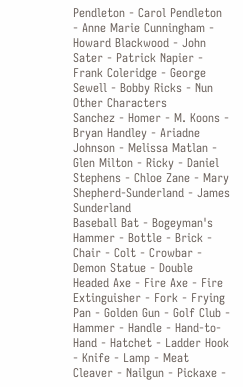Pendleton - Carol Pendleton - Anne Marie Cunningham - Howard Blackwood - John Sater - Patrick Napier - Frank Coleridge - George Sewell - Bobby Ricks - Nun
Other Characters
Sanchez - Homer - M. Koons - Bryan Handley - Ariadne Johnson - Melissa Matlan - Glen Milton - Ricky - Daniel Stephens - Chloe Zane - Mary Shepherd-Sunderland - James Sunderland
Baseball Bat - Bogeyman's Hammer - Bottle - Brick - Chair - Colt - Crowbar - Demon Statue - Double Headed Axe - Fire Axe - Fire Extinguisher - Fork - Frying Pan - Golden Gun - Golf Club - Hammer - Handle - Hand-to-Hand - Hatchet - Ladder Hook - Knife - Lamp - Meat Cleaver - Nailgun - Pickaxe -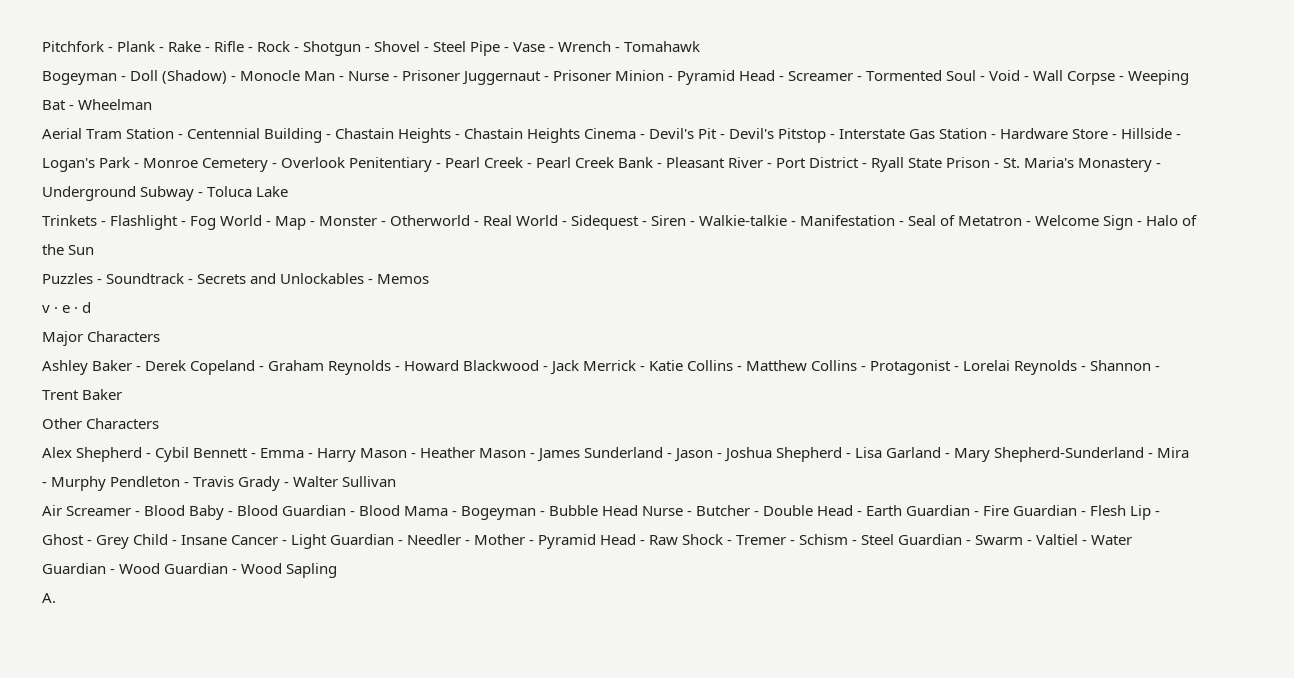Pitchfork - Plank - Rake - Rifle - Rock - Shotgun - Shovel - Steel Pipe - Vase - Wrench - Tomahawk
Bogeyman - Doll (Shadow) - Monocle Man - Nurse - Prisoner Juggernaut - Prisoner Minion - Pyramid Head - Screamer - Tormented Soul - Void - Wall Corpse - Weeping Bat - Wheelman
Aerial Tram Station - Centennial Building - Chastain Heights - Chastain Heights Cinema - Devil's Pit - Devil's Pitstop - Interstate Gas Station - Hardware Store - Hillside - Logan's Park - Monroe Cemetery - Overlook Penitentiary - Pearl Creek - Pearl Creek Bank - Pleasant River - Port District - Ryall State Prison - St. Maria's Monastery - Underground Subway - Toluca Lake
Trinkets - Flashlight - Fog World - Map - Monster - Otherworld - Real World - Sidequest - Siren - Walkie-talkie - Manifestation - Seal of Metatron - Welcome Sign - Halo of the Sun
Puzzles - Soundtrack - Secrets and Unlockables - Memos
v · e · d
Major Characters
Ashley Baker - Derek Copeland - Graham Reynolds - Howard Blackwood - Jack Merrick - Katie Collins - Matthew Collins - Protagonist - Lorelai Reynolds - Shannon - Trent Baker
Other Characters
Alex Shepherd - Cybil Bennett - Emma - Harry Mason - Heather Mason - James Sunderland - Jason - Joshua Shepherd - Lisa Garland - Mary Shepherd-Sunderland - Mira - Murphy Pendleton - Travis Grady - Walter Sullivan
Air Screamer - Blood Baby - Blood Guardian - Blood Mama - Bogeyman - Bubble Head Nurse - Butcher - Double Head - Earth Guardian - Fire Guardian - Flesh Lip - Ghost - Grey Child - Insane Cancer - Light Guardian - Needler - Mother - Pyramid Head - Raw Shock - Tremer - Schism - Steel Guardian - Swarm - Valtiel - Water Guardian - Wood Guardian - Wood Sapling
A.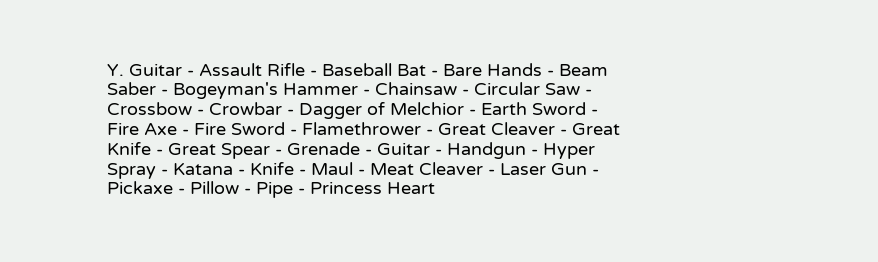Y. Guitar - Assault Rifle - Baseball Bat - Bare Hands - Beam Saber - Bogeyman's Hammer - Chainsaw - Circular Saw - Crossbow - Crowbar - Dagger of Melchior - Earth Sword - Fire Axe - Fire Sword - Flamethrower - Great Cleaver - Great Knife - Great Spear - Grenade - Guitar - Handgun - Hyper Spray - Katana - Knife - Maul - Meat Cleaver - Laser Gun - Pickaxe - Pillow - Pipe - Princess Heart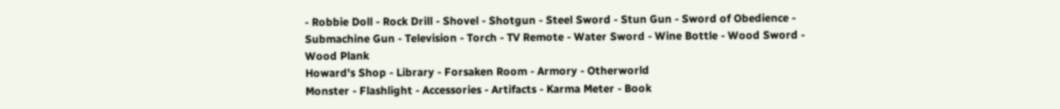- Robbie Doll - Rock Drill - Shovel - Shotgun - Steel Sword - Stun Gun - Sword of Obedience - Submachine Gun - Television - Torch - TV Remote - Water Sword - Wine Bottle - Wood Sword - Wood Plank
Howard's Shop - Library - Forsaken Room - Armory - Otherworld
Monster - Flashlight - Accessories - Artifacts - Karma Meter - Book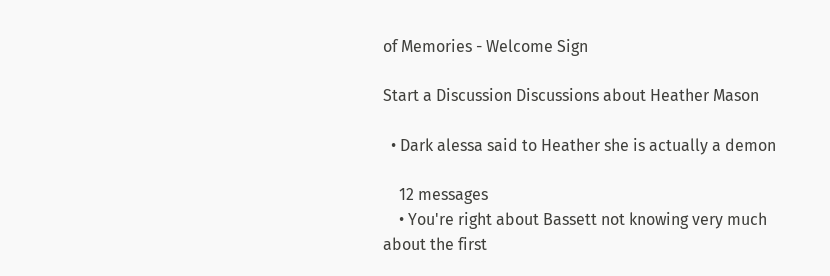of Memories - Welcome Sign

Start a Discussion Discussions about Heather Mason

  • Dark alessa said to Heather she is actually a demon

    12 messages
    • You're right about Bassett not knowing very much about the first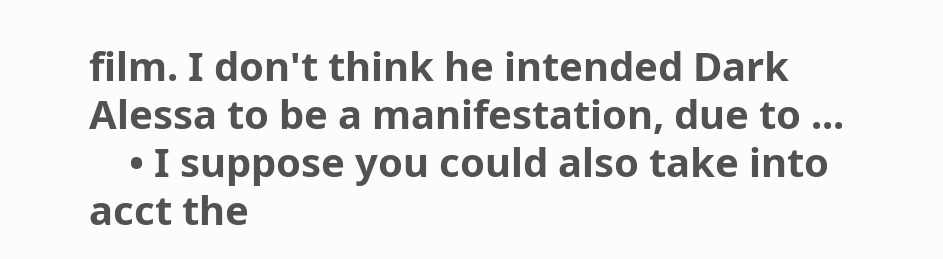film. I don't think he intended Dark Alessa to be a manifestation, due to ...
    • I suppose you could also take into acct the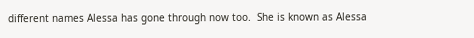different names Alessa has gone through now too.  She is known as Alessa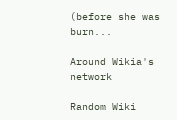(before she was burn...

Around Wikia's network

Random Wiki